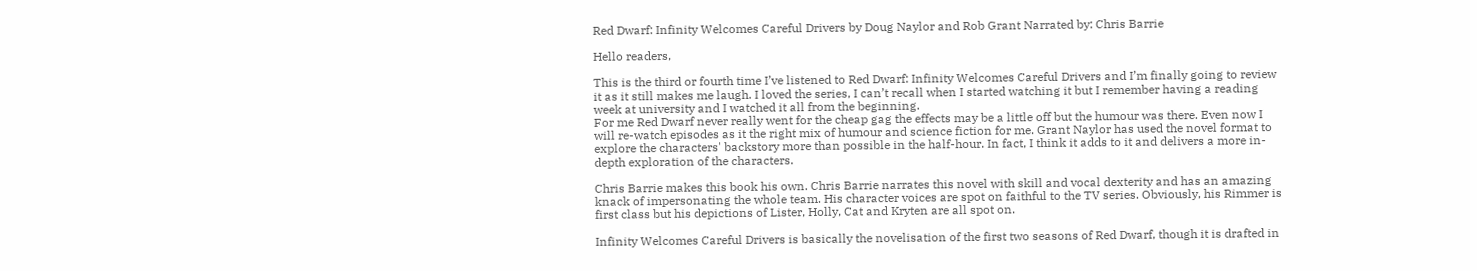Red Dwarf: Infinity Welcomes Careful Drivers by Doug Naylor and Rob Grant Narrated by: Chris Barrie

Hello readers,

This is the third or fourth time I’ve listened to Red Dwarf: Infinity Welcomes Careful Drivers and I’m finally going to review it as it still makes me laugh. I loved the series, I can’t recall when I started watching it but I remember having a reading week at university and I watched it all from the beginning.
For me Red Dwarf never really went for the cheap gag the effects may be a little off but the humour was there. Even now I will re-watch episodes as it the right mix of humour and science fiction for me. Grant Naylor has used the novel format to explore the characters' backstory more than possible in the half-hour. In fact, I think it adds to it and delivers a more in-depth exploration of the characters.

Chris Barrie makes this book his own. Chris Barrie narrates this novel with skill and vocal dexterity and has an amazing knack of impersonating the whole team. His character voices are spot on faithful to the TV series. Obviously, his Rimmer is first class but his depictions of Lister, Holly, Cat and Kryten are all spot on.

Infinity Welcomes Careful Drivers is basically the novelisation of the first two seasons of Red Dwarf, though it is drafted in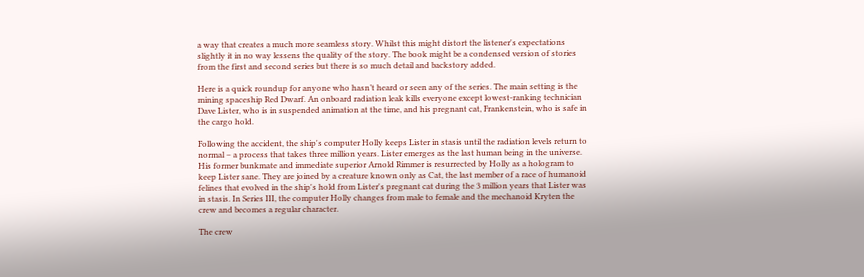a way that creates a much more seamless story. Whilst this might distort the listener's expectations slightly it in no way lessens the quality of the story. The book might be a condensed version of stories from the first and second series but there is so much detail and backstory added.

Here is a quick roundup for anyone who hasn’t heard or seen any of the series. The main setting is the mining spaceship Red Dwarf. An onboard radiation leak kills everyone except lowest-ranking technician Dave Lister, who is in suspended animation at the time, and his pregnant cat, Frankenstein, who is safe in the cargo hold.

Following the accident, the ship's computer Holly keeps Lister in stasis until the radiation levels return to normal – a process that takes three million years. Lister emerges as the last human being in the universe. His former bunkmate and immediate superior Arnold Rimmer is resurrected by Holly as a hologram to keep Lister sane. They are joined by a creature known only as Cat, the last member of a race of humanoid felines that evolved in the ship's hold from Lister's pregnant cat during the 3 million years that Lister was in stasis. In Series III, the computer Holly changes from male to female and the mechanoid Kryten the crew and becomes a regular character.

The crew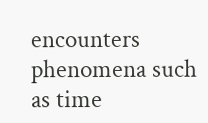encounters phenomena such as time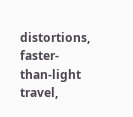distortions, faster-than-light travel,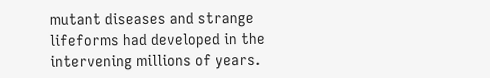mutant diseases and strange lifeforms had developed in the intervening millions of years.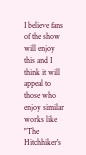I believe fans of the show will enjoy this and I think it will appeal to those who enjoy similar works like "The Hitchhiker's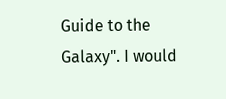Guide to the Galaxy". I would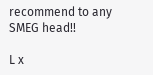recommend to any SMEG head!!

L x